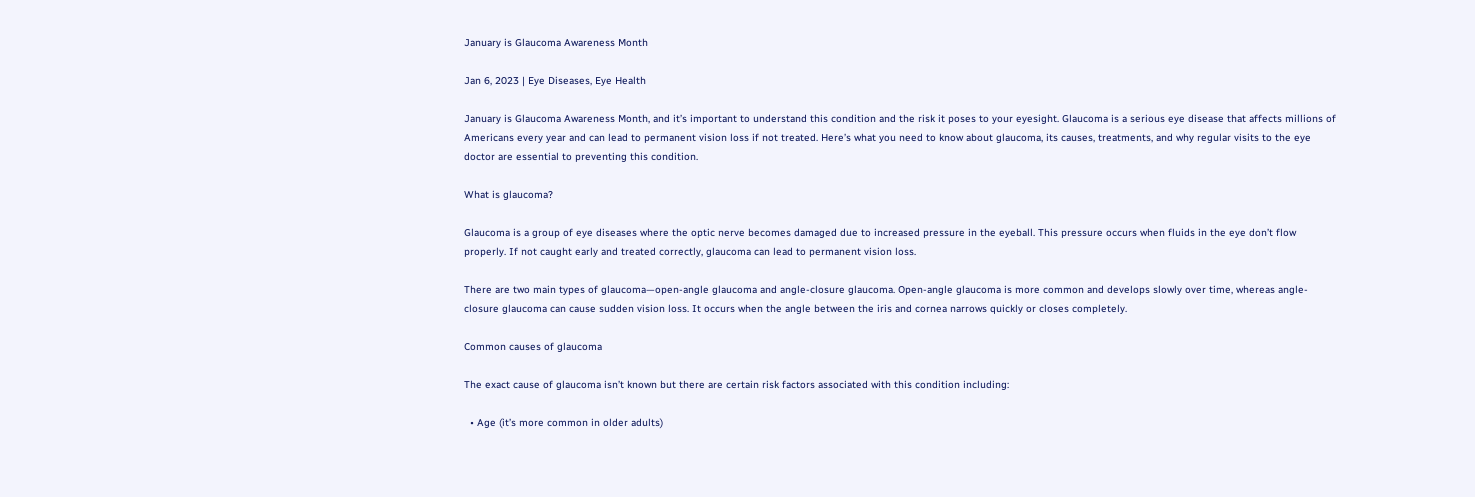January is Glaucoma Awareness Month

Jan 6, 2023 | Eye Diseases, Eye Health

January is Glaucoma Awareness Month, and it’s important to understand this condition and the risk it poses to your eyesight. Glaucoma is a serious eye disease that affects millions of Americans every year and can lead to permanent vision loss if not treated. Here’s what you need to know about glaucoma, its causes, treatments, and why regular visits to the eye doctor are essential to preventing this condition.

What is glaucoma?

Glaucoma is a group of eye diseases where the optic nerve becomes damaged due to increased pressure in the eyeball. This pressure occurs when fluids in the eye don’t flow properly. If not caught early and treated correctly, glaucoma can lead to permanent vision loss.

There are two main types of glaucoma—open-angle glaucoma and angle-closure glaucoma. Open-angle glaucoma is more common and develops slowly over time, whereas angle-closure glaucoma can cause sudden vision loss. It occurs when the angle between the iris and cornea narrows quickly or closes completely.

Common causes of glaucoma

The exact cause of glaucoma isn’t known but there are certain risk factors associated with this condition including:

  • Age (it’s more common in older adults)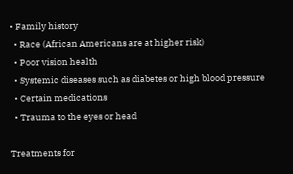• Family history
  • Race (African Americans are at higher risk)
  • Poor vision health
  • Systemic diseases such as diabetes or high blood pressure
  • Certain medications
  • Trauma to the eyes or head

Treatments for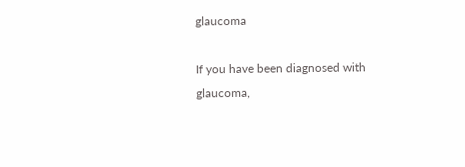glaucoma

If you have been diagnosed with glaucoma,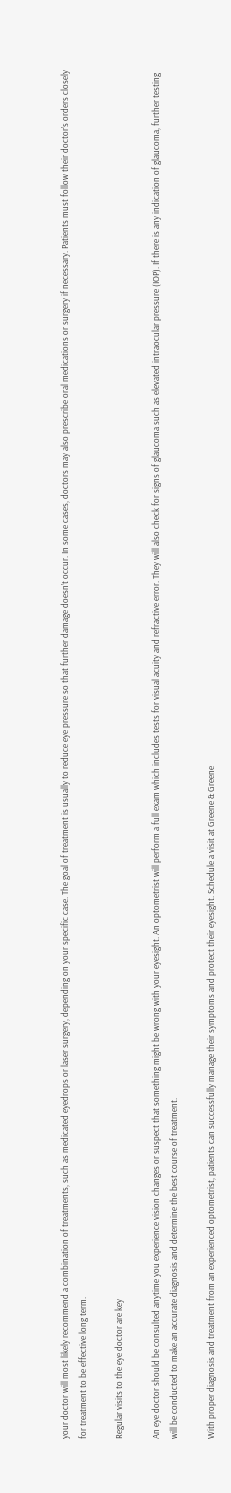your doctor will most likely recommend a combination of treatments, such as medicated eyedrops or laser surgery, depending on your specific case. The goal of treatment is usually to reduce eye pressure so that further damage doesn’t occur. In some cases, doctors may also prescribe oral medications or surgery if necessary. Patients must follow their doctor’s orders closely for treatment to be effective long term.

Regular visits to the eye doctor are key

An eye doctor should be consulted anytime you experience vision changes or suspect that something might be wrong with your eyesight. An optometrist will perform a full exam which includes tests for visual acuity and refractive error. They will also check for signs of glaucoma such as elevated intraocular pressure (IOP). If there is any indication of glaucoma, further testing will be conducted to make an accurate diagnosis and determine the best course of treatment.

With proper diagnosis and treatment from an experienced optometrist, patients can successfully manage their symptoms and protect their eyesight. Schedule a visit at Greene & Greene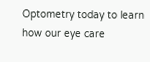Optometry today to learn how our eye care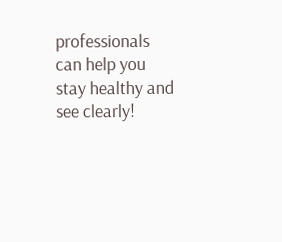professionals can help you stay healthy and see clearly!